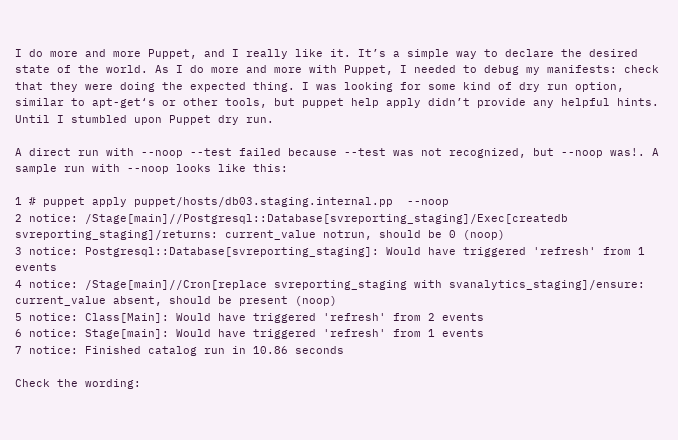I do more and more Puppet, and I really like it. It’s a simple way to declare the desired state of the world. As I do more and more with Puppet, I needed to debug my manifests: check that they were doing the expected thing. I was looking for some kind of dry run option, similar to apt-get‘s or other tools, but puppet help apply didn’t provide any helpful hints. Until I stumbled upon Puppet dry run.

A direct run with --noop --test failed because --test was not recognized, but --noop was!. A sample run with --noop looks like this:

1 # puppet apply puppet/hosts/db03.staging.internal.pp  --noop
2 notice: /Stage[main]//Postgresql::Database[svreporting_staging]/Exec[createdb svreporting_staging]/returns: current_value notrun, should be 0 (noop)
3 notice: Postgresql::Database[svreporting_staging]: Would have triggered 'refresh' from 1 events
4 notice: /Stage[main]//Cron[replace svreporting_staging with svanalytics_staging]/ensure: current_value absent, should be present (noop)
5 notice: Class[Main]: Would have triggered 'refresh' from 2 events
6 notice: Stage[main]: Would have triggered 'refresh' from 1 events
7 notice: Finished catalog run in 10.86 seconds

Check the wording: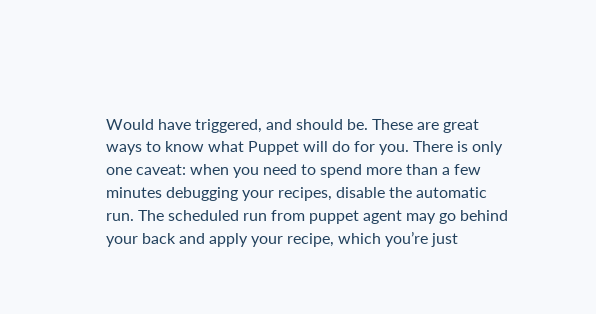Would have triggered, and should be. These are great ways to know what Puppet will do for you. There is only one caveat: when you need to spend more than a few minutes debugging your recipes, disable the automatic run. The scheduled run from puppet agent may go behind your back and apply your recipe, which you’re just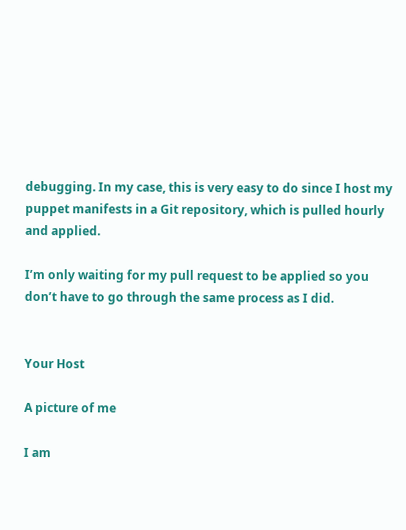debugging. In my case, this is very easy to do since I host my puppet manifests in a Git repository, which is pulled hourly and applied.

I’m only waiting for my pull request to be applied so you don’t have to go through the same process as I did.


Your Host

A picture of me

I am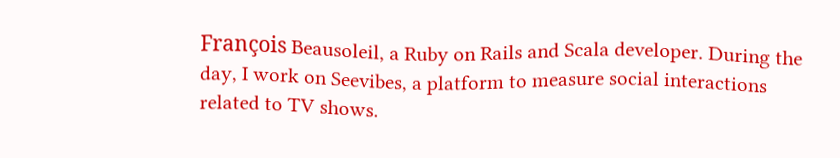François Beausoleil, a Ruby on Rails and Scala developer. During the day, I work on Seevibes, a platform to measure social interactions related to TV shows.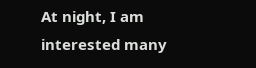At night, I am interested many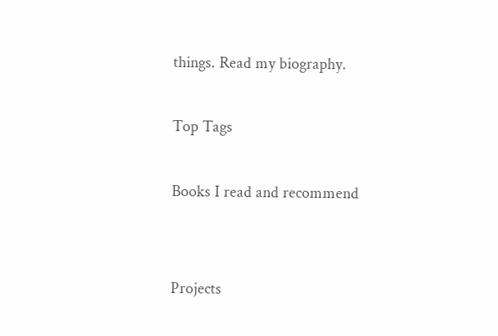things. Read my biography.

Top Tags

Books I read and recommend


Projects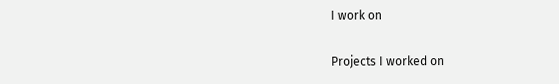I work on

Projects I worked on